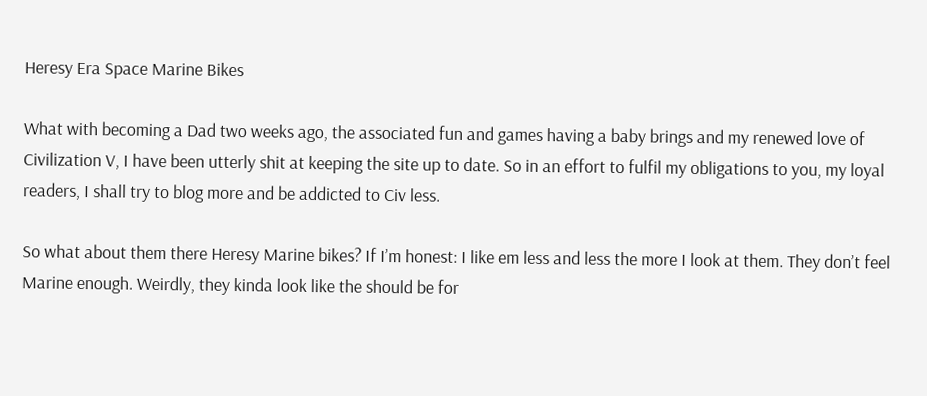Heresy Era Space Marine Bikes

What with becoming a Dad two weeks ago, the associated fun and games having a baby brings and my renewed love of Civilization V, I have been utterly shit at keeping the site up to date. So in an effort to fulfil my obligations to you, my loyal readers, I shall try to blog more and be addicted to Civ less.

So what about them there Heresy Marine bikes? If I’m honest: I like em less and less the more I look at them. They don’t feel Marine enough. Weirdly, they kinda look like the should be for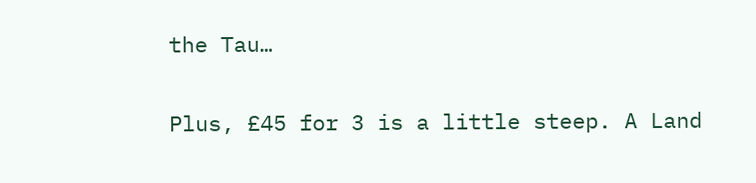the Tau…

Plus, £45 for 3 is a little steep. A Land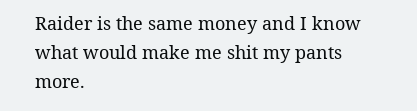Raider is the same money and I know what would make me shit my pants more.